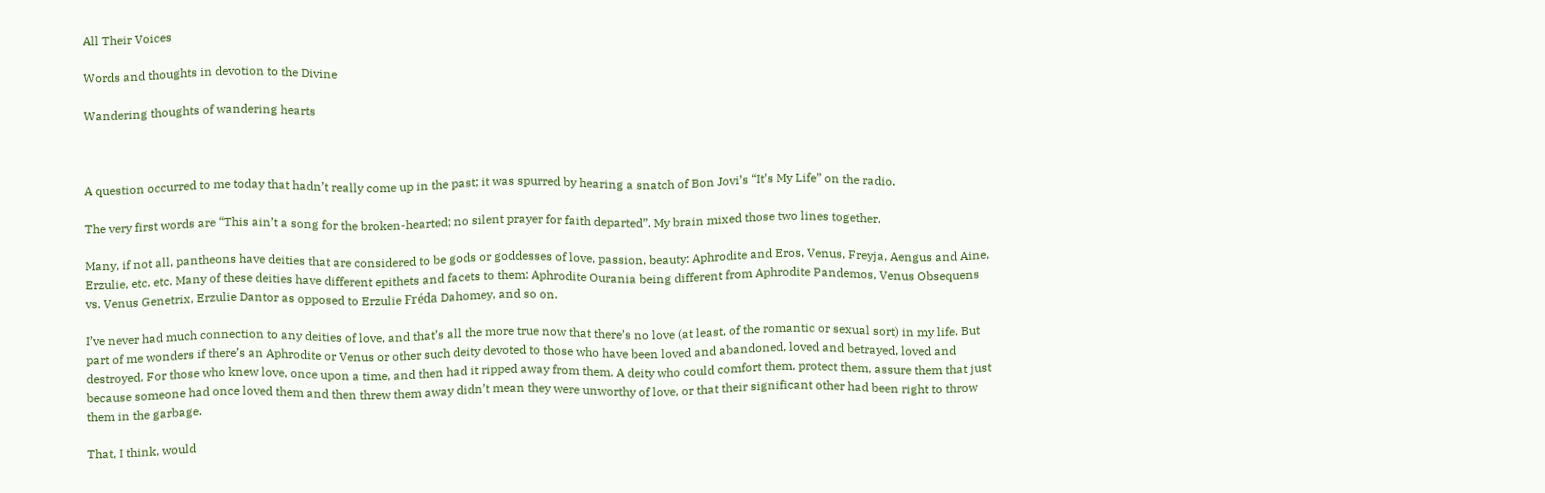All Their Voices

Words and thoughts in devotion to the Divine

Wandering thoughts of wandering hearts



A question occurred to me today that hadn’t really come up in the past; it was spurred by hearing a snatch of Bon Jovi’s “It’s My Life” on the radio.

The very first words are “This ain’t a song for the broken-hearted; no silent prayer for faith departed”. My brain mixed those two lines together.

Many, if not all, pantheons have deities that are considered to be gods or goddesses of love, passion, beauty: Aphrodite and Eros, Venus, Freyja, Aengus and Aine, Erzulie, etc. etc. Many of these deities have different epithets and facets to them: Aphrodite Ourania being different from Aphrodite Pandemos, Venus Obsequens vs. Venus Genetrix, Erzulie Dantor as opposed to Erzulie Fréda Dahomey, and so on.

I’ve never had much connection to any deities of love, and that’s all the more true now that there’s no love (at least, of the romantic or sexual sort) in my life. But part of me wonders if there’s an Aphrodite or Venus or other such deity devoted to those who have been loved and abandoned, loved and betrayed, loved and destroyed. For those who knew love, once upon a time, and then had it ripped away from them. A deity who could comfort them, protect them, assure them that just because someone had once loved them and then threw them away didn’t mean they were unworthy of love, or that their significant other had been right to throw them in the garbage.

That, I think, would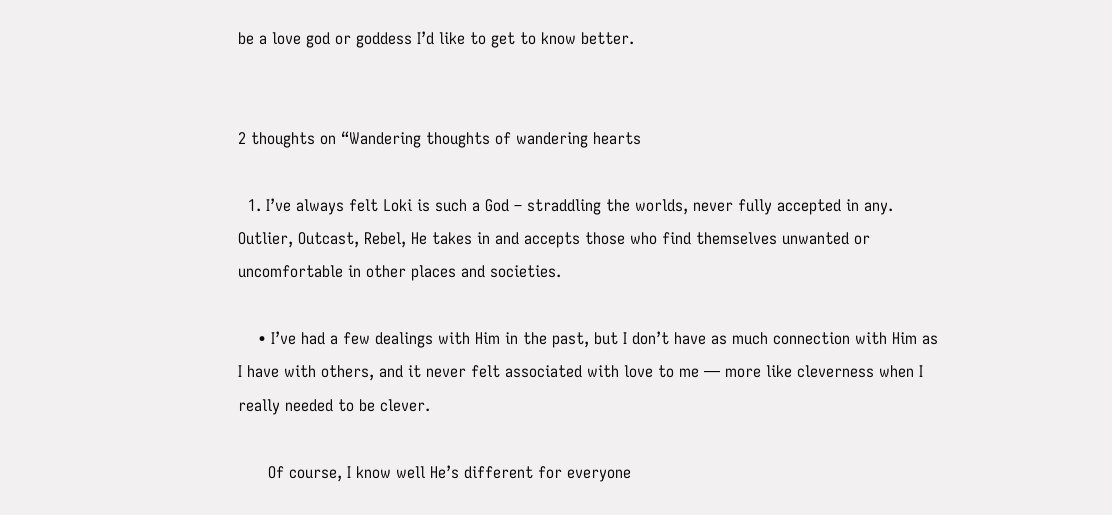be a love god or goddess I’d like to get to know better.


2 thoughts on “Wandering thoughts of wandering hearts

  1. I’ve always felt Loki is such a God – straddling the worlds, never fully accepted in any. Outlier, Outcast, Rebel, He takes in and accepts those who find themselves unwanted or uncomfortable in other places and societies.

    • I’ve had a few dealings with Him in the past, but I don’t have as much connection with Him as I have with others, and it never felt associated with love to me — more like cleverness when I really needed to be clever.

      Of course, I know well He’s different for everyone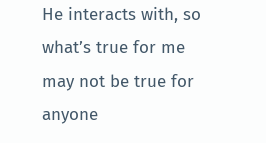He interacts with, so what’s true for me may not be true for anyone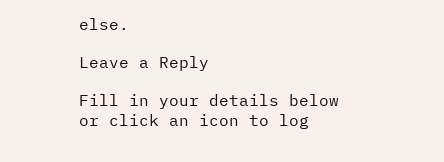else.

Leave a Reply

Fill in your details below or click an icon to log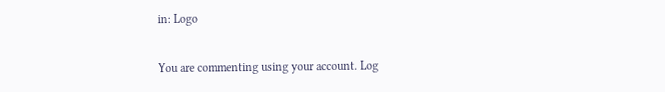in: Logo

You are commenting using your account. Log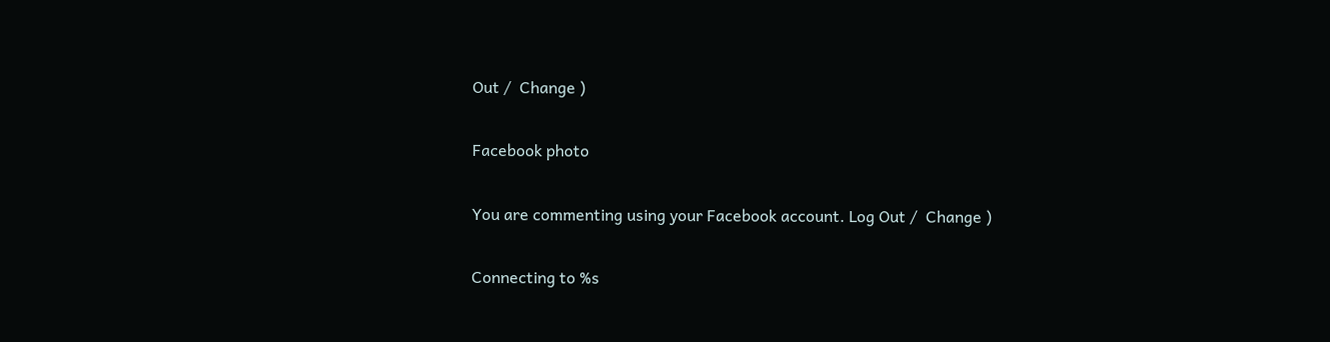Out /  Change )

Facebook photo

You are commenting using your Facebook account. Log Out /  Change )

Connecting to %s